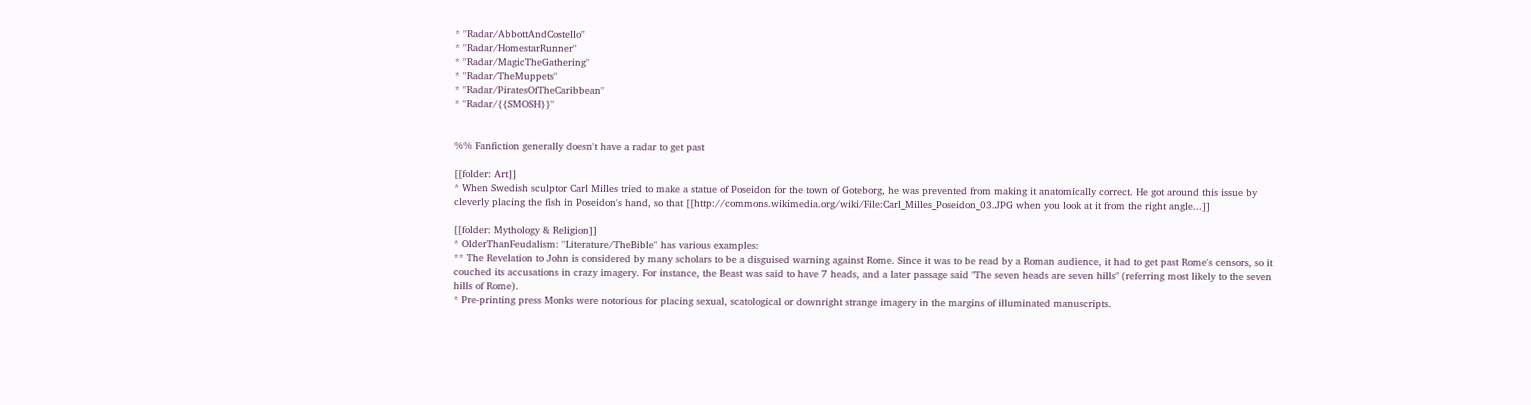* ''Radar/AbbottAndCostello''
* ''Radar/HomestarRunner''
* ''Radar/MagicTheGathering''
* ''Radar/TheMuppets''
* ''Radar/PiratesOfTheCaribbean''
* ''Radar/{{SMOSH}}''


%% Fanfiction generally doesn't have a radar to get past

[[folder: Art]]
* When Swedish sculptor Carl Milles tried to make a statue of Poseidon for the town of Goteborg, he was prevented from making it anatomically correct. He got around this issue by cleverly placing the fish in Poseidon's hand, so that [[http://commons.wikimedia.org/wiki/File:Carl_Milles_Poseidon_03.JPG when you look at it from the right angle...]]

[[folder: Mythology & Religion]]
* OlderThanFeudalism: ''Literature/TheBible'' has various examples:
** The Revelation to John is considered by many scholars to be a disguised warning against Rome. Since it was to be read by a Roman audience, it had to get past Rome's censors, so it couched its accusations in crazy imagery. For instance, the Beast was said to have 7 heads, and a later passage said "The seven heads are seven hills" (referring most likely to the seven hills of Rome).
* Pre-printing press Monks were notorious for placing sexual, scatological or downright strange imagery in the margins of illuminated manuscripts.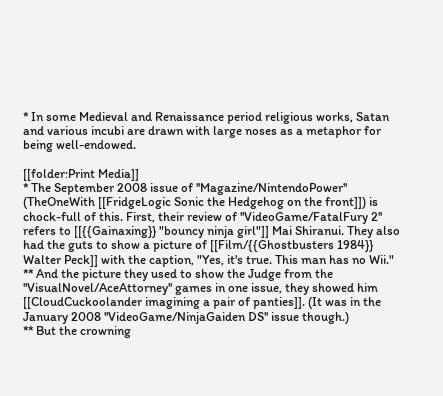* In some Medieval and Renaissance period religious works, Satan and various incubi are drawn with large noses as a metaphor for being well-endowed.

[[folder:Print Media]]
* The September 2008 issue of ''Magazine/NintendoPower'' (TheOneWith [[FridgeLogic Sonic the Hedgehog on the front]]) is chock-full of this. First, their review of ''VideoGame/FatalFury 2'' refers to [[{{Gainaxing}} "bouncy ninja girl"]] Mai Shiranui. They also had the guts to show a picture of [[Film/{{Ghostbusters 1984}} Walter Peck]] with the caption, "Yes, it's true. This man has no Wii."
** And the picture they used to show the Judge from the ''VisualNovel/AceAttorney'' games in one issue, they showed him [[CloudCuckoolander imagining a pair of panties]]. (It was in the January 2008 ''VideoGame/NinjaGaiden DS'' issue though.)
** But the crowning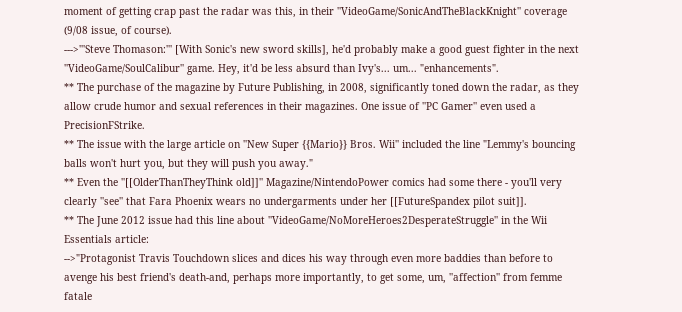moment of getting crap past the radar was this, in their ''VideoGame/SonicAndTheBlackKnight'' coverage (9/08 issue, of course).
--->'''Steve Thomason:''' [With Sonic's new sword skills], he'd probably make a good guest fighter in the next ''VideoGame/SoulCalibur'' game. Hey, it'd be less absurd than Ivy's... um... "enhancements".
** The purchase of the magazine by Future Publishing, in 2008, significantly toned down the radar, as they allow crude humor and sexual references in their magazines. One issue of ''PC Gamer'' even used a PrecisionFStrike.
** The issue with the large article on ''New Super {{Mario}} Bros. Wii'' included the line "Lemmy's bouncing balls won't hurt you, but they will push you away."
** Even the ''[[OlderThanTheyThink old]]'' Magazine/NintendoPower comics had some there - you'll very clearly ''see'' that Fara Phoenix wears no undergarments under her [[FutureSpandex pilot suit]].
** The June 2012 issue had this line about ''VideoGame/NoMoreHeroes2DesperateStruggle'' in the Wii Essentials article:
-->"Protagonist Travis Touchdown slices and dices his way through even more baddies than before to avenge his best friend's death-and, perhaps more importantly, to get some, um, ''affection'' from femme fatale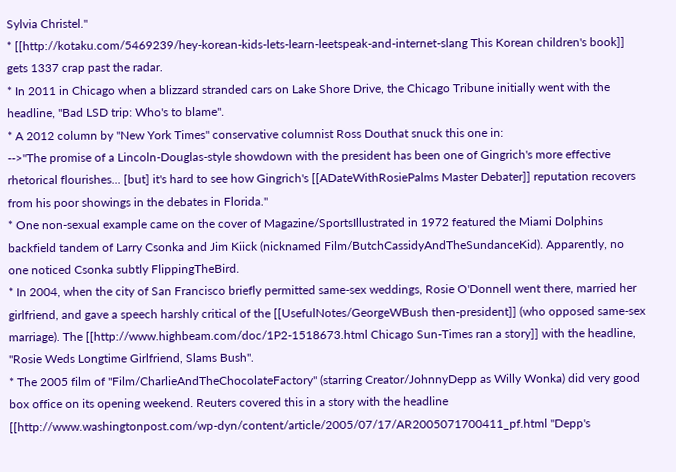Sylvia Christel."
* [[http://kotaku.com/5469239/hey-korean-kids-lets-learn-leetspeak-and-internet-slang This Korean children's book]] gets 1337 crap past the radar.
* In 2011 in Chicago when a blizzard stranded cars on Lake Shore Drive, the Chicago Tribune initially went with the headline, "Bad LSD trip: Who's to blame".
* A 2012 column by ''New York Times'' conservative columnist Ross Douthat snuck this one in:
-->''The promise of a Lincoln-Douglas-style showdown with the president has been one of Gingrich's more effective rhetorical flourishes... [but] it's hard to see how Gingrich's [[ADateWithRosiePalms Master Debater]] reputation recovers from his poor showings in the debates in Florida.''
* One non-sexual example came on the cover of Magazine/SportsIllustrated in 1972 featured the Miami Dolphins backfield tandem of Larry Csonka and Jim Kiick (nicknamed Film/ButchCassidyAndTheSundanceKid). Apparently, no one noticed Csonka subtly FlippingTheBird.
* In 2004, when the city of San Francisco briefly permitted same-sex weddings, Rosie O'Donnell went there, married her girlfriend, and gave a speech harshly critical of the [[UsefulNotes/GeorgeWBush then-president]] (who opposed same-sex marriage). The [[http://www.highbeam.com/doc/1P2-1518673.html Chicago Sun-Times ran a story]] with the headline, "Rosie Weds Longtime Girlfriend, Slams Bush".
* The 2005 film of ''Film/CharlieAndTheChocolateFactory'' (starring Creator/JohnnyDepp as Willy Wonka) did very good box office on its opening weekend. Reuters covered this in a story with the headline [[http://www.washingtonpost.com/wp-dyn/content/article/2005/07/17/AR2005071700411_pf.html "Depp's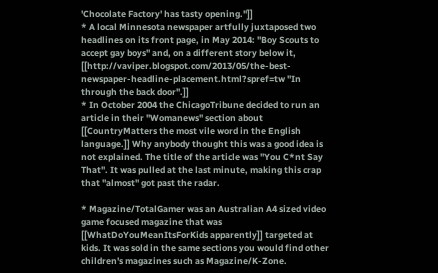'Chocolate Factory' has tasty opening."]]
* A local Minnesota newspaper artfully juxtaposed two headlines on its front page, in May 2014: "Boy Scouts to accept gay boys" and, on a different story below it, [[http://vaviper.blogspot.com/2013/05/the-best-newspaper-headline-placement.html?spref=tw "In through the back door".]]
* In October 2004 the ChicagoTribune decided to run an article in their "Womanews" section about [[CountryMatters the most vile word in the English language.]] Why anybody thought this was a good idea is not explained. The title of the article was "You C*nt Say That". It was pulled at the last minute, making this crap that ''almost'' got past the radar.

* Magazine/TotalGamer was an Australian A4 sized video game focused magazine that was [[WhatDoYouMeanItsForKids apparently]] targeted at kids. It was sold in the same sections you would find other children's magazines such as Magazine/K-Zone.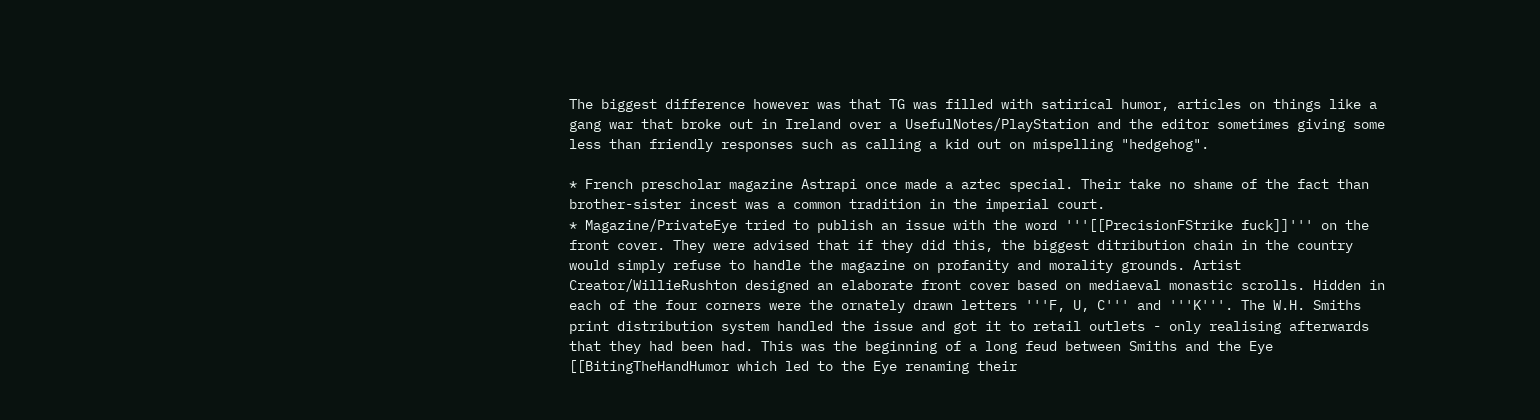The biggest difference however was that TG was filled with satirical humor, articles on things like a gang war that broke out in Ireland over a UsefulNotes/PlayStation and the editor sometimes giving some less than friendly responses such as calling a kid out on mispelling "hedgehog".

* French prescholar magazine Astrapi once made a aztec special. Their take no shame of the fact than brother-sister incest was a common tradition in the imperial court.
* Magazine/PrivateEye tried to publish an issue with the word '''[[PrecisionFStrike fuck]]''' on the front cover. They were advised that if they did this, the biggest ditribution chain in the country would simply refuse to handle the magazine on profanity and morality grounds. Artist Creator/WillieRushton designed an elaborate front cover based on mediaeval monastic scrolls. Hidden in each of the four corners were the ornately drawn letters '''F, U, C''' and '''K'''. The W.H. Smiths print distribution system handled the issue and got it to retail outlets - only realising afterwards that they had been had. This was the beginning of a long feud between Smiths and the Eye [[BitingTheHandHumor which led to the Eye renaming their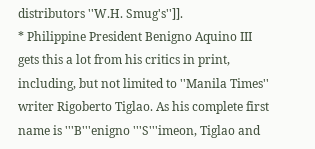distributors ''W.H. Smug's'']].
* Philippine President Benigno Aquino III gets this a lot from his critics in print, including, but not limited to ''Manila Times'' writer Rigoberto Tiglao. As his complete first name is '''B'''enigno '''S'''imeon, Tiglao and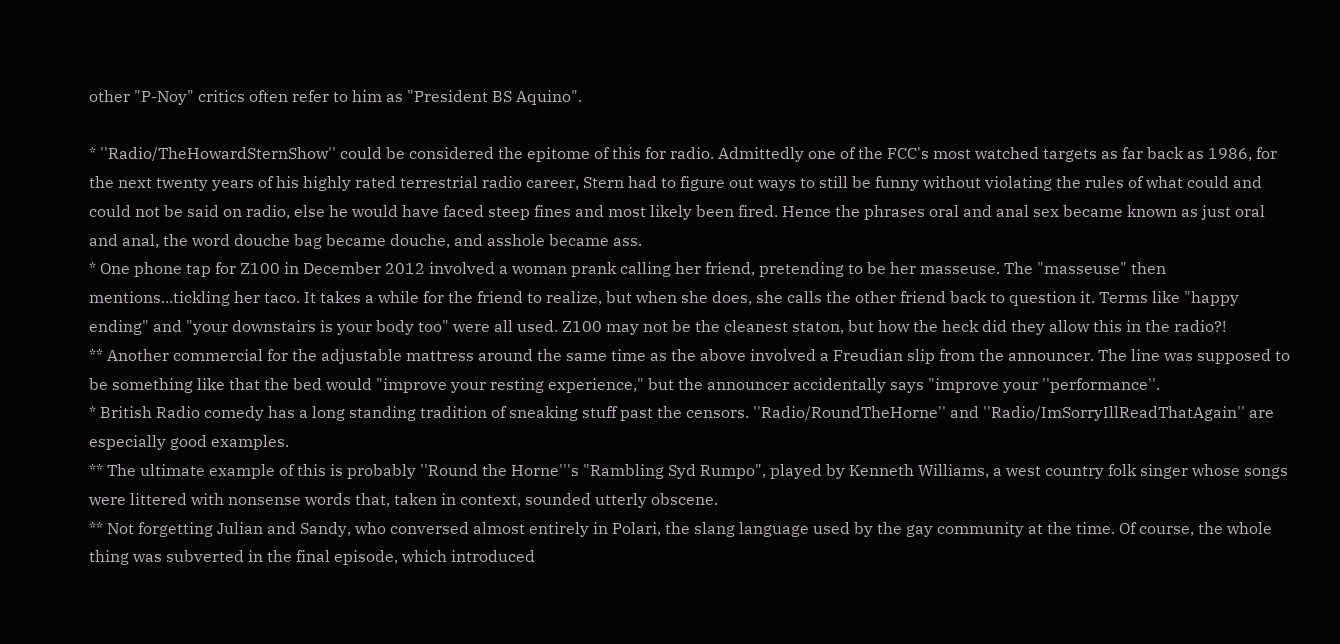other "P-Noy" critics often refer to him as "President BS Aquino".

* ''Radio/TheHowardSternShow'' could be considered the epitome of this for radio. Admittedly one of the FCC's most watched targets as far back as 1986, for the next twenty years of his highly rated terrestrial radio career, Stern had to figure out ways to still be funny without violating the rules of what could and could not be said on radio, else he would have faced steep fines and most likely been fired. Hence the phrases oral and anal sex became known as just oral and anal, the word douche bag became douche, and asshole became ass.
* One phone tap for Z100 in December 2012 involved a woman prank calling her friend, pretending to be her masseuse. The "masseuse" then mentions...tickling her taco. It takes a while for the friend to realize, but when she does, she calls the other friend back to question it. Terms like "happy ending" and "your downstairs is your body too" were all used. Z100 may not be the cleanest staton, but how the heck did they allow this in the radio?!
** Another commercial for the adjustable mattress around the same time as the above involved a Freudian slip from the announcer. The line was supposed to be something like that the bed would "improve your resting experience," but the announcer accidentally says "improve your ''performance''.
* British Radio comedy has a long standing tradition of sneaking stuff past the censors. ''Radio/RoundTheHorne'' and ''Radio/ImSorryIllReadThatAgain'' are especially good examples.
** The ultimate example of this is probably ''Round the Horne'''s "Rambling Syd Rumpo", played by Kenneth Williams, a west country folk singer whose songs were littered with nonsense words that, taken in context, sounded utterly obscene.
** Not forgetting Julian and Sandy, who conversed almost entirely in Polari, the slang language used by the gay community at the time. Of course, the whole thing was subverted in the final episode, which introduced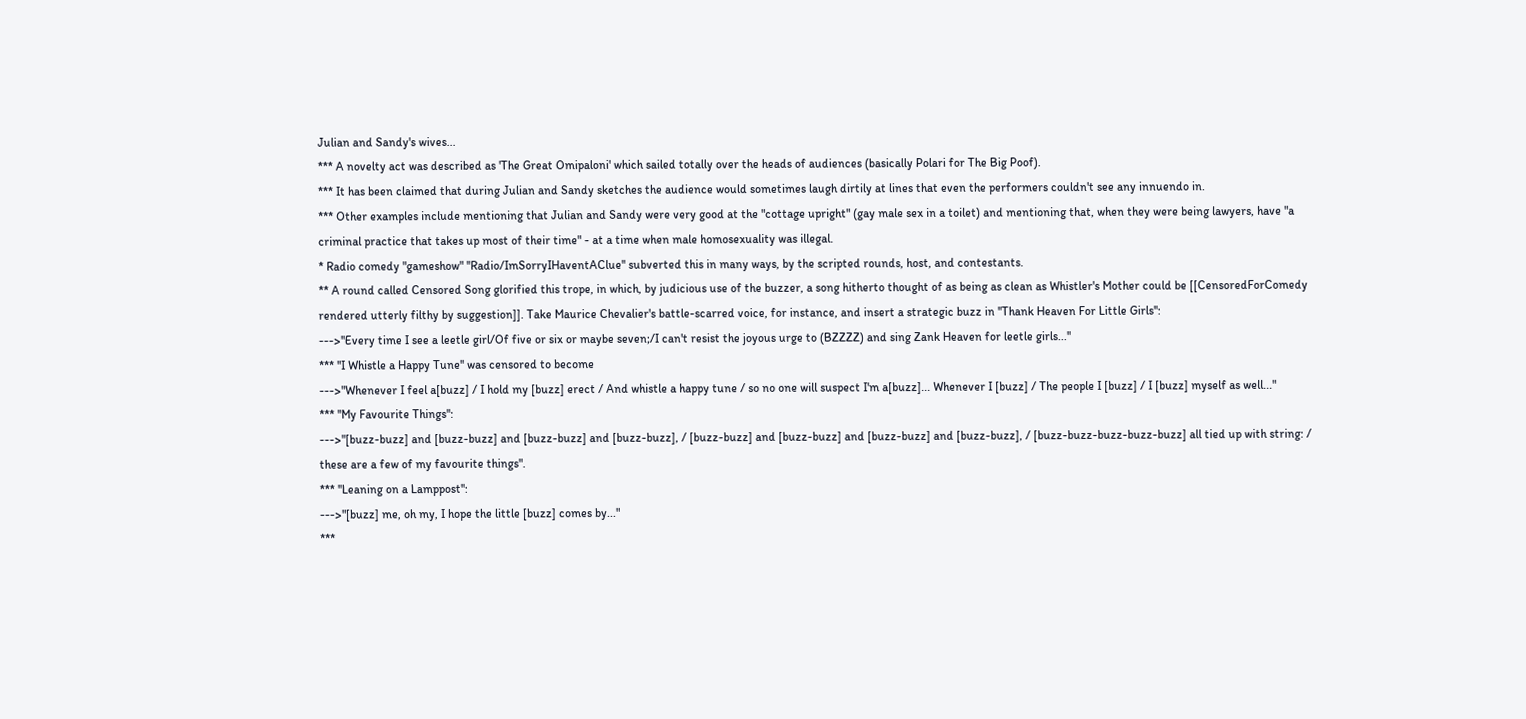Julian and Sandy's wives...
*** A novelty act was described as 'The Great Omipaloni' which sailed totally over the heads of audiences (basically Polari for The Big Poof).
*** It has been claimed that during Julian and Sandy sketches the audience would sometimes laugh dirtily at lines that even the performers couldn't see any innuendo in.
*** Other examples include mentioning that Julian and Sandy were very good at the "cottage upright" (gay male sex in a toilet) and mentioning that, when they were being lawyers, have "a criminal practice that takes up most of their time" - at a time when male homosexuality was illegal.
* Radio comedy "gameshow" ''Radio/ImSorryIHaventAClue'' subverted this in many ways, by the scripted rounds, host, and contestants.
** A round called Censored Song glorified this trope, in which, by judicious use of the buzzer, a song hitherto thought of as being as clean as Whistler's Mother could be [[CensoredForComedy rendered utterly filthy by suggestion]]. Take Maurice Chevalier's battle-scarred voice, for instance, and insert a strategic buzz in ''Thank Heaven For Little Girls'':
--->''Every time I see a leetle girl/Of five or six or maybe seven;/I can't resist the joyous urge to (BZZZZ) and sing Zank Heaven for leetle girls...''
*** ''I Whistle a Happy Tune'' was censored to become
--->"Whenever I feel a[buzz] / I hold my [buzz] erect / And whistle a happy tune / so no one will suspect I'm a[buzz]... Whenever I [buzz] / The people I [buzz] / I [buzz] myself as well..."
*** ''My Favourite Things'':
--->"[buzz-buzz] and [buzz-buzz] and [buzz-buzz] and [buzz-buzz], / [buzz-buzz] and [buzz-buzz] and [buzz-buzz] and [buzz-buzz], / [buzz-buzz-buzz-buzz-buzz] all tied up with string: / these are a few of my favourite things".
*** ''Leaning on a Lamppost'':
--->"[buzz] me, oh my, I hope the little [buzz] comes by..."
***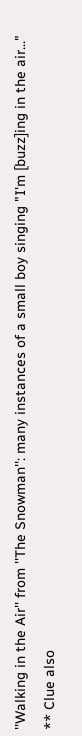''Walking in the Air'' from ''The Snowman'': many instances of a small boy singing "I'm [buzz]ing in the air..."
** Clue also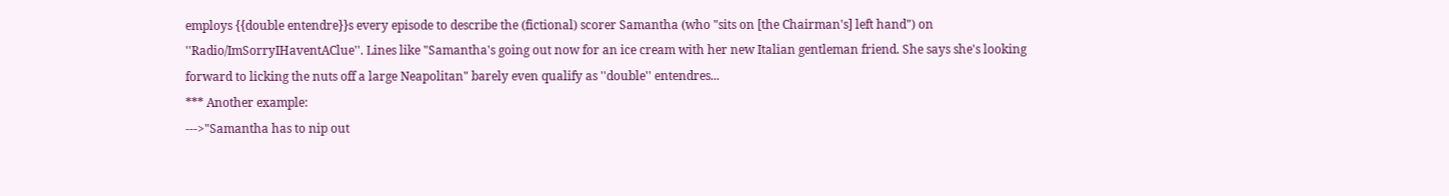employs {{double entendre}}s every episode to describe the (fictional) scorer Samantha (who "sits on [the Chairman's] left hand") on ''Radio/ImSorryIHaventAClue''. Lines like "Samantha's going out now for an ice cream with her new Italian gentleman friend. She says she's looking forward to licking the nuts off a large Neapolitan" barely even qualify as ''double'' entendres...
*** Another example:
--->"Samantha has to nip out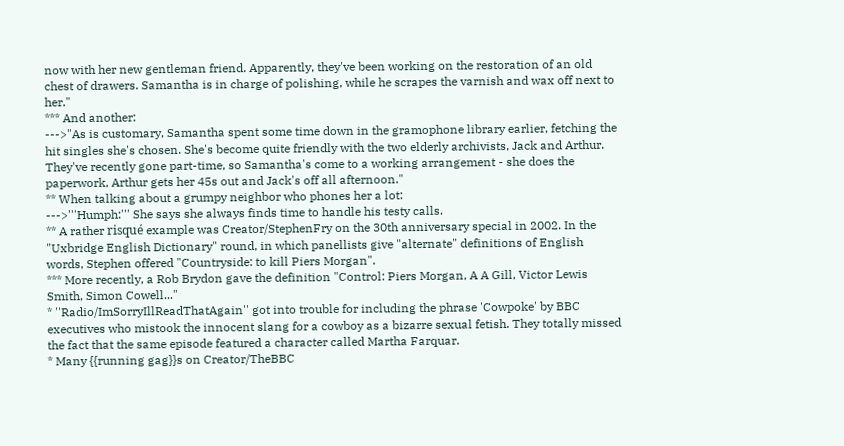now with her new gentleman friend. Apparently, they've been working on the restoration of an old chest of drawers. Samantha is in charge of polishing, while he scrapes the varnish and wax off next to her."
*** And another:
--->"As is customary, Samantha spent some time down in the gramophone library earlier, fetching the hit singles she's chosen. She's become quite friendly with the two elderly archivists, Jack and Arthur. They've recently gone part-time, so Samantha's come to a working arrangement - she does the paperwork, Arthur gets her 45s out and Jack's off all afternoon."
** When talking about a grumpy neighbor who phones her a lot:
--->'''Humph:''' She says she always finds time to handle his testy calls.
** A rather risqué example was Creator/StephenFry on the 30th anniversary special in 2002. In the "Uxbridge English Dictionary" round, in which panellists give "alternate" definitions of English words, Stephen offered "Countryside: to kill Piers Morgan".
*** More recently, a Rob Brydon gave the definition "Control: Piers Morgan, A A Gill, Victor Lewis Smith, Simon Cowell..."
* ''Radio/ImSorryIllReadThatAgain'' got into trouble for including the phrase 'Cowpoke' by BBC executives who mistook the innocent slang for a cowboy as a bizarre sexual fetish. They totally missed the fact that the same episode featured a character called Martha Farquar.
* Many {{running gag}}s on Creator/TheBBC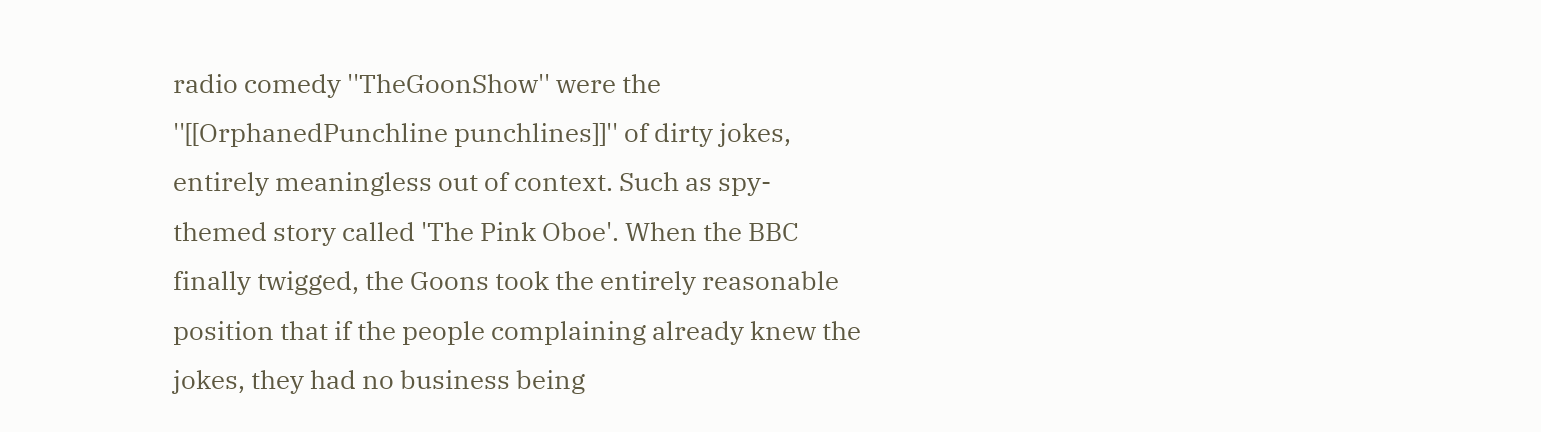radio comedy ''TheGoonShow'' were the ''[[OrphanedPunchline punchlines]]'' of dirty jokes, entirely meaningless out of context. Such as spy-themed story called 'The Pink Oboe'. When the BBC finally twigged, the Goons took the entirely reasonable position that if the people complaining already knew the jokes, they had no business being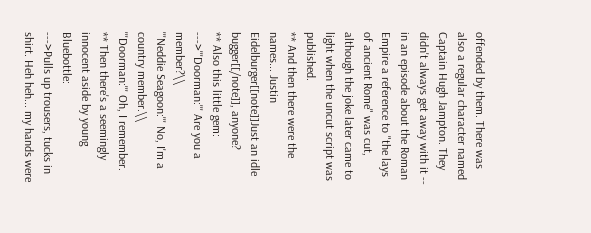offended by them. There was also a regular character named Captain Hugh Jampton. They didn't always get away with it -- in an episode about the Roman Empire a reference to "the lays of ancient Rome" was cut, although the joke later came to light when the uncut script was published.
** And then there were the names... Justin Eidelburger[[note]]Just an idle bugger[[/note]], anyone?
** Also this little gem:
--->'''Doorman:''' Are you a member?\\
'''Neddie Seagoon:''' No, I'm a country member.\\
'''Doorman:''' Oh, I remember.
** Then there's a seemingly innocent aside by young Bluebottle:
--->Pulls up trousers, tucks in shirt. Heh heh... my hands were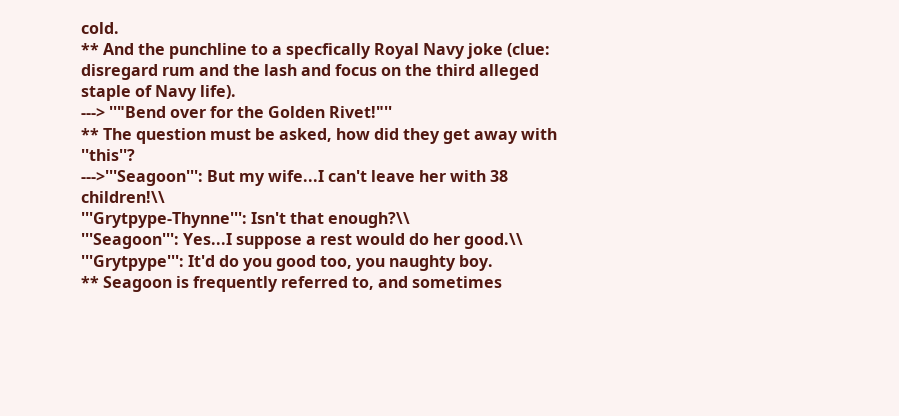cold.
** And the punchline to a specfically Royal Navy joke (clue: disregard rum and the lash and focus on the third alleged staple of Navy life).
---> ''"Bend over for the Golden Rivet!"''
** The question must be asked, how did they get away with ''this''?
--->'''Seagoon''': But my wife...I can't leave her with 38 children!\\
'''Grytpype-Thynne''': Isn't that enough?\\
'''Seagoon''': Yes...I suppose a rest would do her good.\\
'''Grytpype''': It'd do you good too, you naughty boy.
** Seagoon is frequently referred to, and sometimes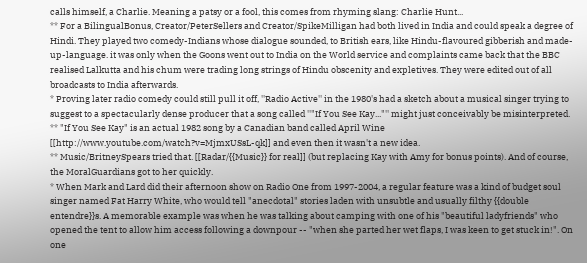calls himself, a Charlie. Meaning a patsy or a fool, this comes from rhyming slang: Charlie Hunt...
** For a BilingualBonus, Creator/PeterSellers and Creator/SpikeMilligan had both lived in India and could speak a degree of Hindi. They played two comedy-Indians whose dialogue sounded, to British ears, like Hindu-flavoured gibberish and made-up-language. it was only when the Goons went out to India on the World service and complaints came back that the BBC realised Lalkutta and his chum were trading long strings of Hindu obscenity and expletives. They were edited out of all broadcasts to India afterwards.
* Proving later radio comedy could still pull it off, ''Radio Active'' in the 1980's had a sketch about a musical singer trying to suggest to a spectacularly dense producer that a song called ''"If You See Kay..."'' might just conceivably be misinterpreted.
** "If You See Kay" is an actual 1982 song by a Canadian band called April Wine [[http://www.youtube.com/watch?v=MjmxUSsL-qk]] and even then it wasn't a new idea.
** Music/BritneySpears tried that. [[Radar/{{Music}} for real]] (but replacing Kay with Amy for bonus points). And of course, the MoralGuardians got to her quickly.
* When Mark and Lard did their afternoon show on Radio One from 1997-2004, a regular feature was a kind of budget soul singer named Fat Harry White, who would tell "anecdotal" stories laden with unsubtle and usually filthy {{double entendre}}s. A memorable example was when he was talking about camping with one of his "beautiful ladyfriends" who opened the tent to allow him access following a downpour -- "when she parted her wet flaps, I was keen to get stuck in!". On one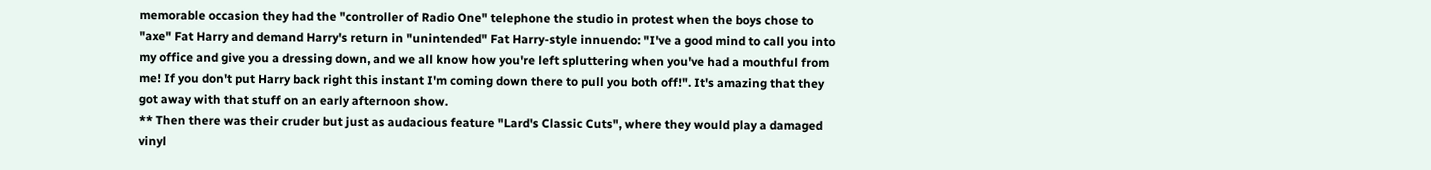memorable occasion they had the "controller of Radio One" telephone the studio in protest when the boys chose to "axe" Fat Harry and demand Harry's return in "unintended" Fat Harry-style innuendo: "I've a good mind to call you into my office and give you a dressing down, and we all know how you're left spluttering when you've had a mouthful from me! If you don't put Harry back right this instant I'm coming down there to pull you both off!". It's amazing that they got away with that stuff on an early afternoon show.
** Then there was their cruder but just as audacious feature "Lard's Classic Cuts", where they would play a damaged vinyl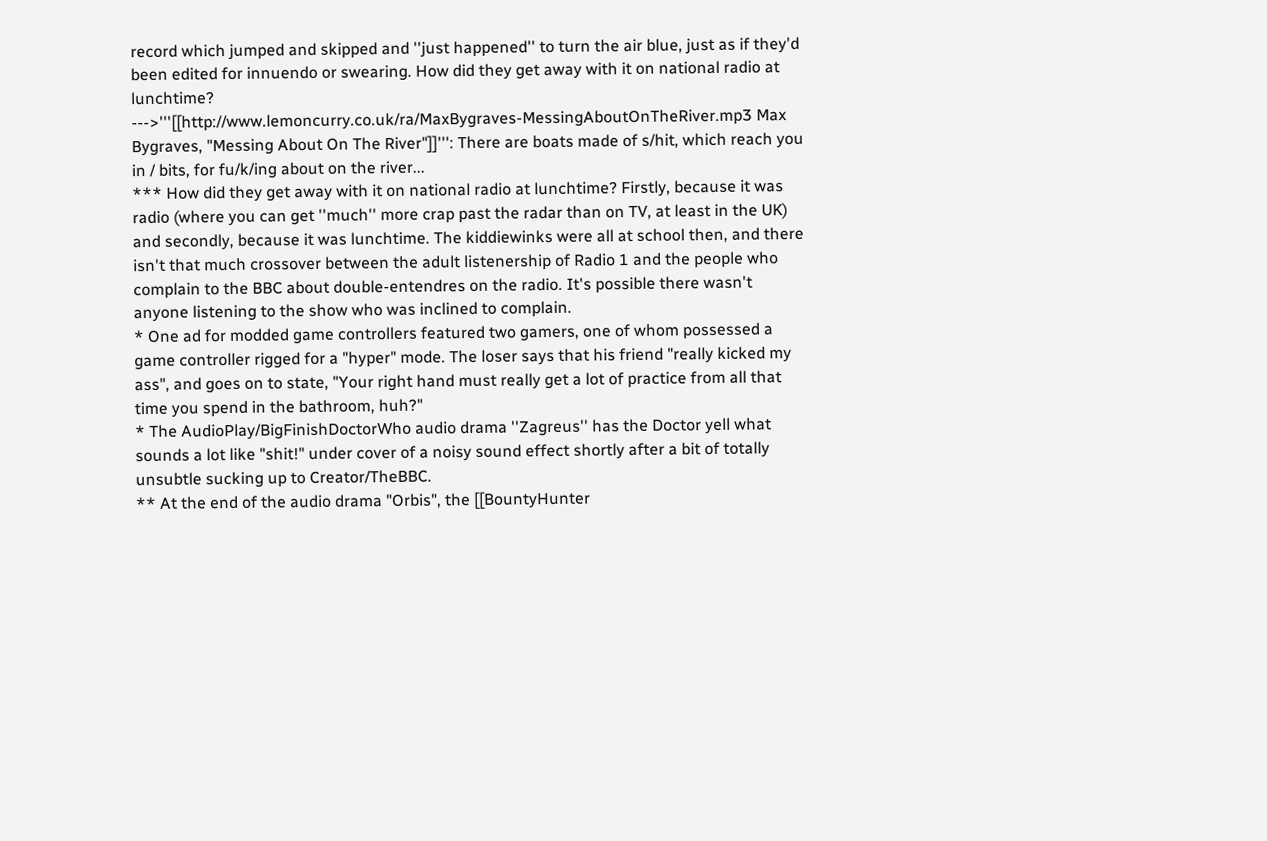record which jumped and skipped and ''just happened'' to turn the air blue, just as if they'd been edited for innuendo or swearing. How did they get away with it on national radio at lunchtime?
--->'''[[http://www.lemoncurry.co.uk/ra/MaxBygraves-MessingAboutOnTheRiver.mp3 Max Bygraves, "Messing About On The River"]]''': There are boats made of s/hit, which reach you in / bits, for fu/k/ing about on the river...
*** How did they get away with it on national radio at lunchtime? Firstly, because it was radio (where you can get ''much'' more crap past the radar than on TV, at least in the UK) and secondly, because it was lunchtime. The kiddiewinks were all at school then, and there isn't that much crossover between the adult listenership of Radio 1 and the people who complain to the BBC about double-entendres on the radio. It's possible there wasn't anyone listening to the show who was inclined to complain.
* One ad for modded game controllers featured two gamers, one of whom possessed a game controller rigged for a "hyper" mode. The loser says that his friend "really kicked my ass", and goes on to state, "Your right hand must really get a lot of practice from all that time you spend in the bathroom, huh?"
* The AudioPlay/BigFinishDoctorWho audio drama ''Zagreus'' has the Doctor yell what sounds a lot like "shit!" under cover of a noisy sound effect shortly after a bit of totally unsubtle sucking up to Creator/TheBBC.
** At the end of the audio drama "Orbis", the [[BountyHunter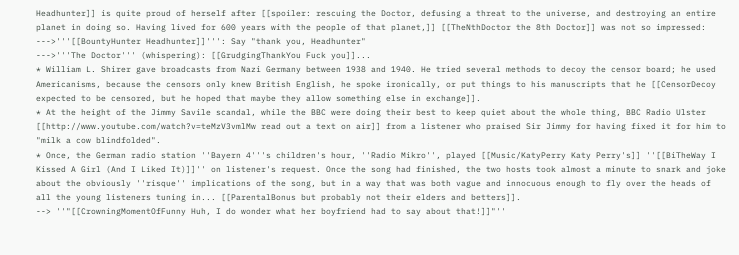Headhunter]] is quite proud of herself after [[spoiler: rescuing the Doctor, defusing a threat to the universe, and destroying an entire planet in doing so. Having lived for 600 years with the people of that planet,]] [[TheNthDoctor the 8th Doctor]] was not so impressed:
--->'''[[BountyHunter Headhunter]]''': Say "thank you, Headhunter"
--->'''The Doctor''' (whispering): [[GrudgingThankYou Fuck you]]...
* William L. Shirer gave broadcasts from Nazi Germany between 1938 and 1940. He tried several methods to decoy the censor board; he used Americanisms, because the censors only knew British English, he spoke ironically, or put things to his manuscripts that he [[CensorDecoy expected to be censored, but he hoped that maybe they allow something else in exchange]].
* At the height of the Jimmy Savile scandal, while the BBC were doing their best to keep quiet about the whole thing, BBC Radio Ulster [[http://www.youtube.com/watch?v=teMzV3vmlMw read out a text on air]] from a listener who praised Sir Jimmy for having fixed it for him to "milk a cow blindfolded".
* Once, the German radio station ''Bayern 4'''s children's hour, ''Radio Mikro'', played [[Music/KatyPerry Katy Perry's]] ''[[BiTheWay I Kissed A Girl (And I Liked It)]]'' on listener's request. Once the song had finished, the two hosts took almost a minute to snark and joke about the obviously ''risque'' implications of the song, but in a way that was both vague and innocuous enough to fly over the heads of all the young listeners tuning in... [[ParentalBonus but probably not their elders and betters]].
--> ''"[[CrowningMomentOfFunny Huh, I do wonder what her boyfriend had to say about that!]]"''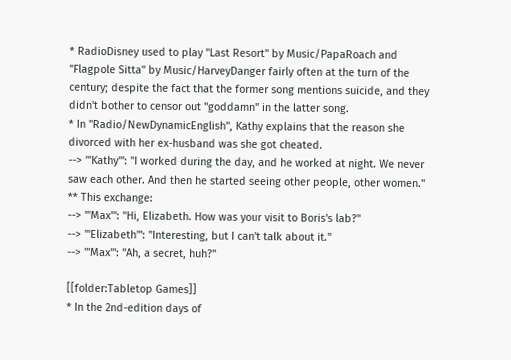* RadioDisney used to play "Last Resort" by Music/PapaRoach and "Flagpole Sitta" by Music/HarveyDanger fairly often at the turn of the century; despite the fact that the former song mentions suicide, and they didn't bother to censor out "goddamn" in the latter song.
* In ''Radio/NewDynamicEnglish'', Kathy explains that the reason she divorced with her ex-husband was she got cheated.
--> '''Kathy''': "I worked during the day, and he worked at night. We never saw each other. And then he started seeing other people, other women."
** This exchange:
--> '''Max''': "Hi, Elizabeth. How was your visit to Boris's lab?"
--> '''Elizabeth''': "Interesting, but I can't talk about it."
--> '''Max''': "Ah, a secret, huh?"

[[folder:Tabletop Games]]
* In the 2nd-edition days of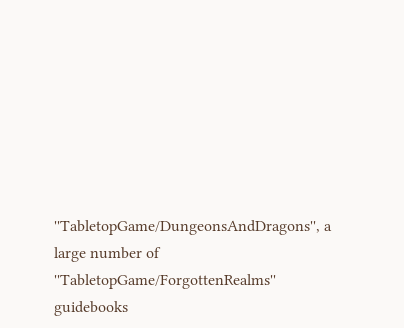''TabletopGame/DungeonsAndDragons'', a large number of ''TabletopGame/ForgottenRealms'' guidebooks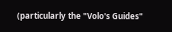(particularly the "Volo's Guides"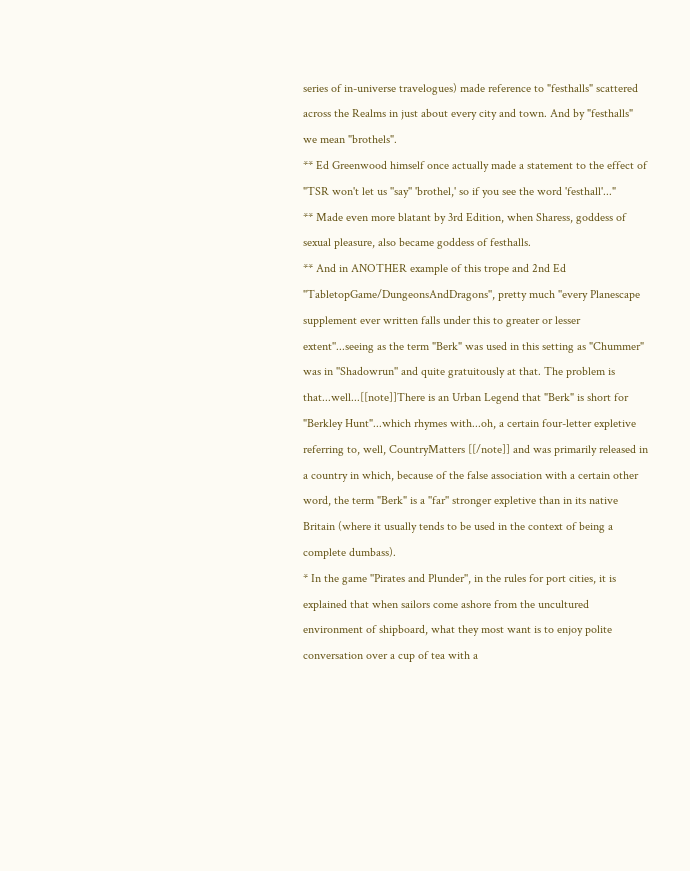series of in-universe travelogues) made reference to "festhalls" scattered across the Realms in just about every city and town. And by "festhalls" we mean "brothels".
** Ed Greenwood himself once actually made a statement to the effect of "TSR won't let us ''say'' 'brothel,' so if you see the word 'festhall'..."
** Made even more blatant by 3rd Edition, when Sharess, goddess of sexual pleasure, also became goddess of festhalls.
** And in ANOTHER example of this trope and 2nd Ed ''TabletopGame/DungeonsAndDragons'', pretty much ''every Planescape supplement ever written falls under this to greater or lesser extent''...seeing as the term "Berk" was used in this setting as "Chummer" was in ''Shadowrun'' and quite gratuitously at that. The problem is that...well...[[note]]There is an Urban Legend that "Berk" is short for "Berkley Hunt"...which rhymes with...oh, a certain four-letter expletive referring to, well, CountryMatters [[/note]] and was primarily released in a country in which, because of the false association with a certain other word, the term "Berk" is a ''far'' stronger expletive than in its native Britain (where it usually tends to be used in the context of being a complete dumbass).
* In the game ''Pirates and Plunder'', in the rules for port cities, it is explained that when sailors come ashore from the uncultured environment of shipboard, what they most want is to enjoy polite conversation over a cup of tea with a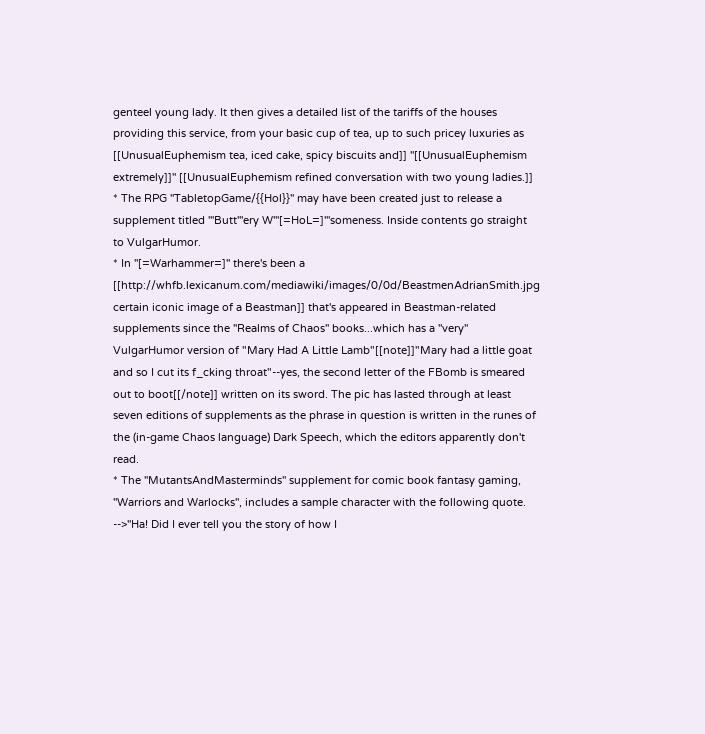genteel young lady. It then gives a detailed list of the tariffs of the houses providing this service, from your basic cup of tea, up to such pricey luxuries as [[UnusualEuphemism tea, iced cake, spicy biscuits and]] ''[[UnusualEuphemism extremely]]'' [[UnusualEuphemism refined conversation with two young ladies.]]
* The RPG ''TabletopGame/{{Hol}}'' may have been created just to release a supplement titled '''Butt'''ery W'''[=HoL=]'''someness. Inside contents go straight to VulgarHumor.
* In ''[=Warhammer=]'' there's been a [[http://whfb.lexicanum.com/mediawiki/images/0/0d/BeastmenAdrianSmith.jpg certain iconic image of a Beastman]] that's appeared in Beastman-related supplements since the ''Realms of Chaos'' books...which has a ''very'' VulgarHumor version of "Mary Had A Little Lamb"[[note]]"Mary had a little goat and so I cut its f_cking throat"--yes, the second letter of the FBomb is smeared out to boot[[/note]] written on its sword. The pic has lasted through at least seven editions of supplements as the phrase in question is written in the runes of the (in-game Chaos language) Dark Speech, which the editors apparently don't read.
* The ''MutantsAndMasterminds'' supplement for comic book fantasy gaming, ''Warriors and Warlocks'', includes a sample character with the following quote.
-->''Ha! Did I ever tell you the story of how I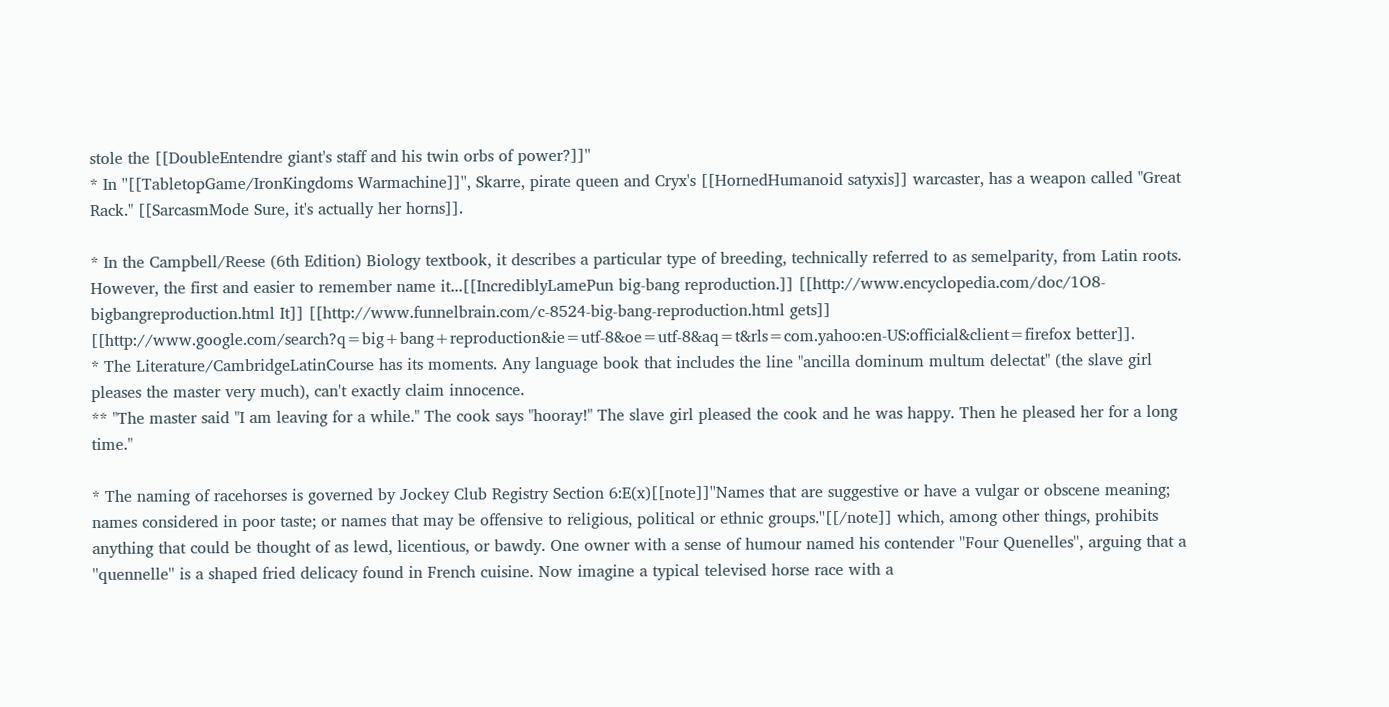stole the [[DoubleEntendre giant's staff and his twin orbs of power?]]''
* In ''[[TabletopGame/IronKingdoms Warmachine]]'', Skarre, pirate queen and Cryx's [[HornedHumanoid satyxis]] warcaster, has a weapon called "Great Rack." [[SarcasmMode Sure, it's actually her horns]].

* In the Campbell/Reese (6th Edition) Biology textbook, it describes a particular type of breeding, technically referred to as semelparity, from Latin roots. However, the first and easier to remember name it...[[IncrediblyLamePun big-bang reproduction.]] [[http://www.encyclopedia.com/doc/1O8-bigbangreproduction.html It]] [[http://www.funnelbrain.com/c-8524-big-bang-reproduction.html gets]] [[http://www.google.com/search?q=big+bang+reproduction&ie=utf-8&oe=utf-8&aq=t&rls=com.yahoo:en-US:official&client=firefox better]].
* The Literature/CambridgeLatinCourse has its moments. Any language book that includes the line "ancilla dominum multum delectat" (the slave girl pleases the master very much), can't exactly claim innocence.
** "The master said "I am leaving for a while." The cook says "hooray!" The slave girl pleased the cook and he was happy. Then he pleased her for a long time."

* The naming of racehorses is governed by Jockey Club Registry Section 6:E(x)[[note]]''Names that are suggestive or have a vulgar or obscene meaning; names considered in poor taste; or names that may be offensive to religious, political or ethnic groups.''[[/note]] which, among other things, prohibits anything that could be thought of as lewd, licentious, or bawdy. One owner with a sense of humour named his contender ''Four Quenelles'', arguing that a ''quennelle'' is a shaped fried delicacy found in French cuisine. Now imagine a typical televised horse race with a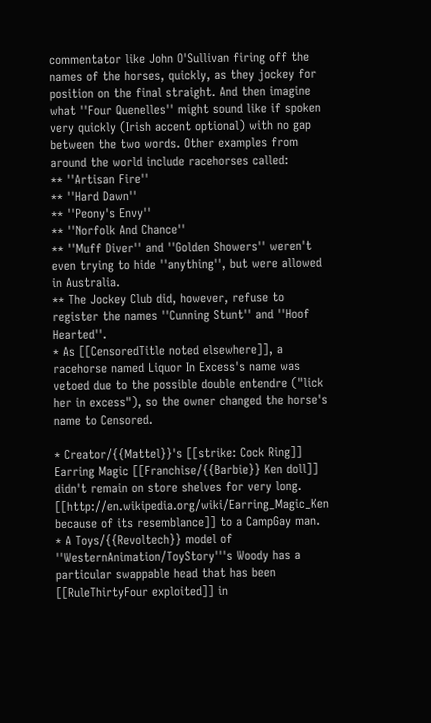commentator like John O'Sullivan firing off the names of the horses, quickly, as they jockey for position on the final straight. And then imagine what ''Four Quenelles'' might sound like if spoken very quickly (Irish accent optional) with no gap between the two words. Other examples from around the world include racehorses called:
** ''Artisan Fire''
** ''Hard Dawn''
** ''Peony's Envy''
** ''Norfolk And Chance''
** ''Muff Diver'' and ''Golden Showers'' weren't even trying to hide ''anything'', but were allowed in Australia.
** The Jockey Club did, however, refuse to register the names ''Cunning Stunt'' and ''Hoof Hearted''.
* As [[CensoredTitle noted elsewhere]], a racehorse named Liquor In Excess's name was vetoed due to the possible double entendre ("lick her in excess"), so the owner changed the horse's name to Censored.

* Creator/{{Mattel}}'s [[strike: Cock Ring]] Earring Magic [[Franchise/{{Barbie}} Ken doll]] didn't remain on store shelves for very long. [[http://en.wikipedia.org/wiki/Earring_Magic_Ken because of its resemblance]] to a CampGay man.
* A Toys/{{Revoltech}} model of ''WesternAnimation/ToyStory'''s Woody has a particular swappable head that has been [[RuleThirtyFour exploited]] in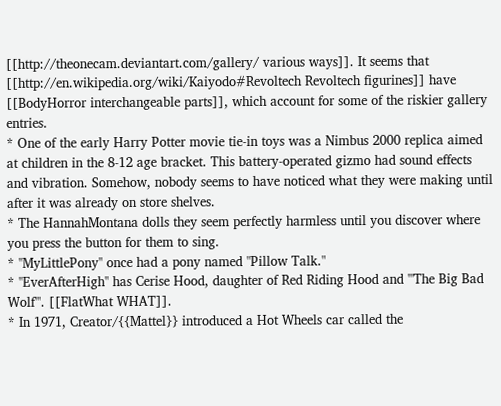[[http://theonecam.deviantart.com/gallery/ various ways]]. It seems that [[http://en.wikipedia.org/wiki/Kaiyodo#Revoltech Revoltech figurines]] have [[BodyHorror interchangeable parts]], which account for some of the riskier gallery entries.
* One of the early Harry Potter movie tie-in toys was a Nimbus 2000 replica aimed at children in the 8-12 age bracket. This battery-operated gizmo had sound effects and vibration. Somehow, nobody seems to have noticed what they were making until after it was already on store shelves.
* The HannahMontana dolls they seem perfectly harmless until you discover where you press the button for them to sing.
* ''MyLittlePony'' once had a pony named "Pillow Talk."
* ''EverAfterHigh'' has Cerise Hood, daughter of Red Riding Hood and '''The Big Bad Wolf'''. [[FlatWhat WHAT]].
* In 1971, Creator/{{Mattel}} introduced a Hot Wheels car called the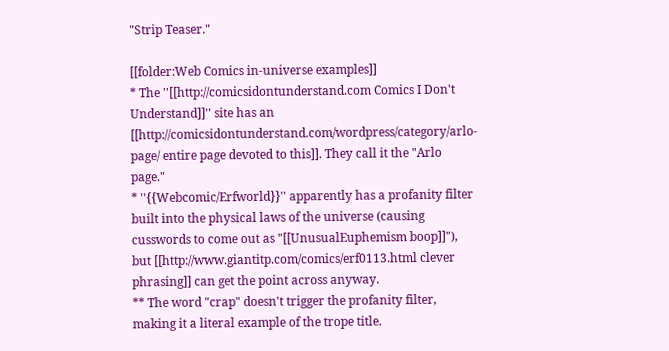"Strip Teaser."

[[folder:Web Comics in-universe examples]]
* The ''[[http://comicsidontunderstand.com Comics I Don't Understand]]'' site has an [[http://comicsidontunderstand.com/wordpress/category/arlo-page/ entire page devoted to this]]. They call it the "Arlo page."
* ''{{Webcomic/Erfworld}}'' apparently has a profanity filter built into the physical laws of the universe (causing cusswords to come out as "[[UnusualEuphemism boop]]"), but [[http://www.giantitp.com/comics/erf0113.html clever phrasing]] can get the point across anyway.
** The word "crap" doesn't trigger the profanity filter, making it a literal example of the trope title.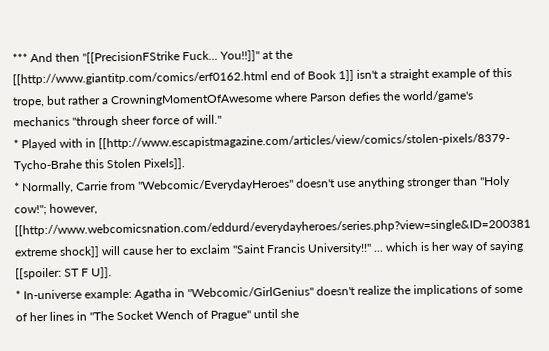*** And then "[[PrecisionFStrike Fuck... You!!]]" at the [[http://www.giantitp.com/comics/erf0162.html end of Book 1]] isn't a straight example of this trope, but rather a CrowningMomentOfAwesome where Parson defies the world/game's mechanics ''through sheer force of will.''
* Played with in [[http://www.escapistmagazine.com/articles/view/comics/stolen-pixels/8379-Tycho-Brahe this Stolen Pixels]].
* Normally, Carrie from ''Webcomic/EverydayHeroes'' doesn't use anything stronger than "Holy cow!"; however, [[http://www.webcomicsnation.com/eddurd/everydayheroes/series.php?view=single&ID=200381 extreme shock]] will cause her to exclaim "Saint Francis University!!" ... which is her way of saying [[spoiler: ST F U]].
* In-universe example: Agatha in ''Webcomic/GirlGenius'' doesn't realize the implications of some of her lines in ''The Socket Wench of Prague'' until she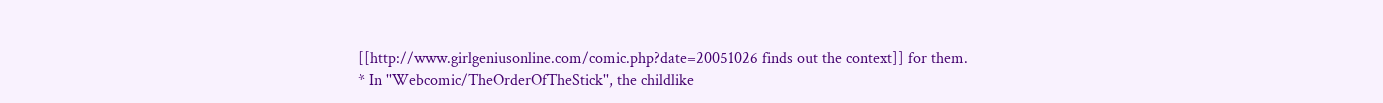[[http://www.girlgeniusonline.com/comic.php?date=20051026 finds out the context]] for them.
* In ''Webcomic/TheOrderOfTheStick'', the childlike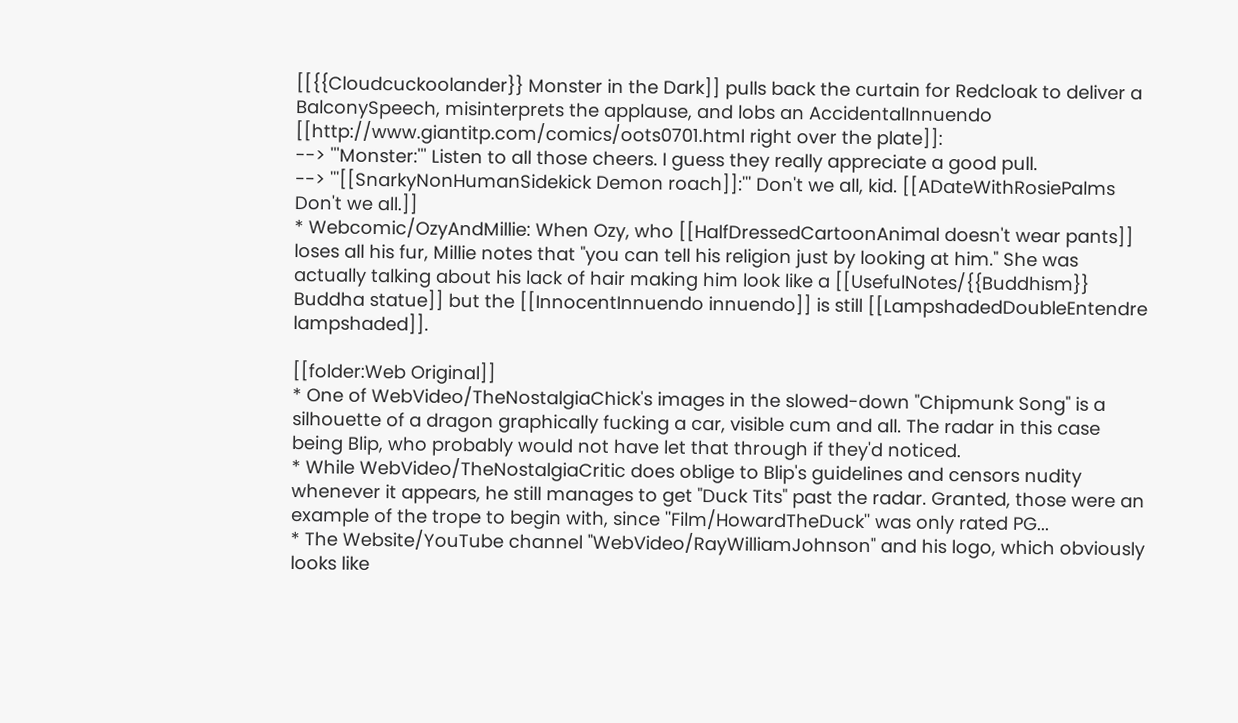[[{{Cloudcuckoolander}} Monster in the Dark]] pulls back the curtain for Redcloak to deliver a BalconySpeech, misinterprets the applause, and lobs an AccidentalInnuendo [[http://www.giantitp.com/comics/oots0701.html right over the plate]]:
--> '''Monster:''' Listen to all those cheers. I guess they really appreciate a good pull.
--> '''[[SnarkyNonHumanSidekick Demon roach]]:''' Don't we all, kid. [[ADateWithRosiePalms Don't we all.]]
* Webcomic/OzyAndMillie: When Ozy, who [[HalfDressedCartoonAnimal doesn't wear pants]] loses all his fur, Millie notes that "you can tell his religion just by looking at him." She was actually talking about his lack of hair making him look like a [[UsefulNotes/{{Buddhism}} Buddha statue]] but the [[InnocentInnuendo innuendo]] is still [[LampshadedDoubleEntendre lampshaded]].

[[folder:Web Original]]
* One of WebVideo/TheNostalgiaChick's images in the slowed-down "Chipmunk Song" is a silhouette of a dragon graphically fucking a car, visible cum and all. The radar in this case being Blip, who probably would not have let that through if they'd noticed.
* While WebVideo/TheNostalgiaCritic does oblige to Blip's guidelines and censors nudity whenever it appears, he still manages to get "Duck Tits" past the radar. Granted, those were an example of the trope to begin with, since ''Film/HowardTheDuck'' was only rated PG...
* The Website/YouTube channel "WebVideo/RayWilliamJohnson" and his logo, which obviously looks like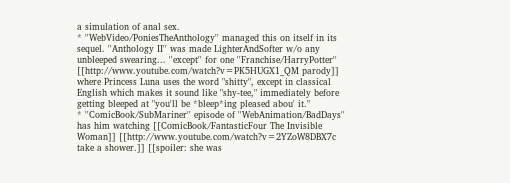a simulation of anal sex.
* ''WebVideo/PoniesTheAnthology'' managed this on itself in its sequel. ''Anthology II'' was made LighterAndSofter w/o any unbleeped swearing... ''except'' for one ''Franchise/HarryPotter'' [[http://www.youtube.com/watch?v=PK5HUGX1_QM parody]] where Princess Luna uses the word "shitty", except in classical English which makes it sound like "shy-tee," immediately before getting bleeped at "you'll be *bleep*ing pleased abou' it."
* ''ComicBook/SubMariner'' episode of ''WebAnimation/BadDays'' has him watching [[ComicBook/FantasticFour The Invisible Woman]] [[http://www.youtube.com/watch?v=2YZoW8DBX7c take a shower.]] [[spoiler: she was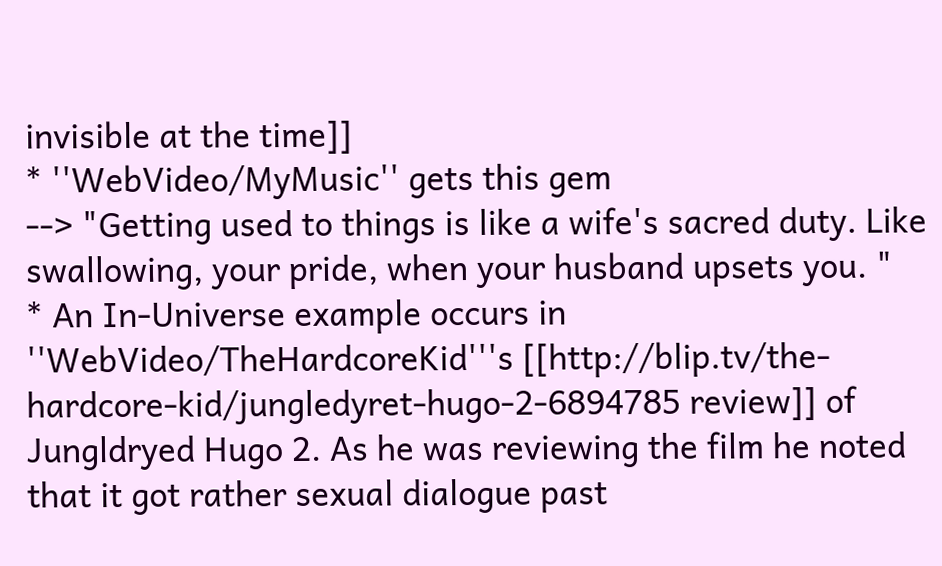invisible at the time]]
* ''WebVideo/MyMusic'' gets this gem
--> "Getting used to things is like a wife's sacred duty. Like swallowing, your pride, when your husband upsets you. "
* An In-Universe example occurs in ''WebVideo/TheHardcoreKid'''s [[http://blip.tv/the-hardcore-kid/jungledyret-hugo-2-6894785 review]] of Jungldryed Hugo 2. As he was reviewing the film he noted that it got rather sexual dialogue past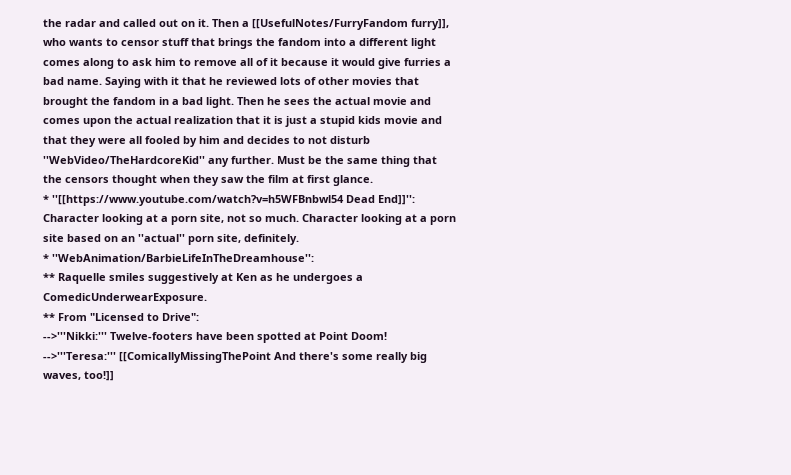the radar and called out on it. Then a [[UsefulNotes/FurryFandom furry]], who wants to censor stuff that brings the fandom into a different light comes along to ask him to remove all of it because it would give furries a bad name. Saying with it that he reviewed lots of other movies that brought the fandom in a bad light. Then he sees the actual movie and comes upon the actual realization that it is just a stupid kids movie and that they were all fooled by him and decides to not disturb ''WebVideo/TheHardcoreKid'' any further. Must be the same thing that the censors thought when they saw the film at first glance.
* ''[[https://www.youtube.com/watch?v=h5WFBnbwl54 Dead End]]'': Character looking at a porn site, not so much. Character looking at a porn site based on an ''actual'' porn site, definitely.
* ''WebAnimation/BarbieLifeInTheDreamhouse'':
** Raquelle smiles suggestively at Ken as he undergoes a ComedicUnderwearExposure.
** From "Licensed to Drive":
-->'''Nikki:''' Twelve-footers have been spotted at Point Doom!
-->'''Teresa:''' [[ComicallyMissingThePoint And there's some really big waves, too!]]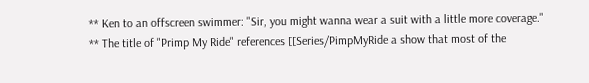** Ken to an offscreen swimmer: "Sir, you might wanna wear a suit with a little more coverage."
** The title of "Primp My Ride" references [[Series/PimpMyRide a show that most of the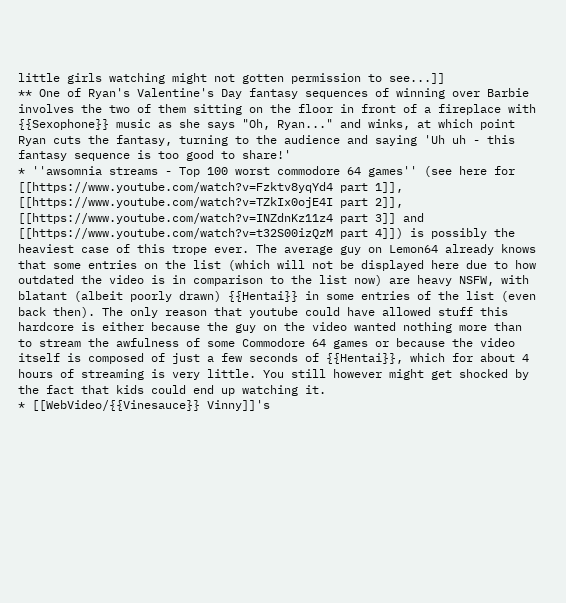little girls watching might not gotten permission to see...]]
** One of Ryan's Valentine's Day fantasy sequences of winning over Barbie involves the two of them sitting on the floor in front of a fireplace with {{Sexophone}} music as she says "Oh, Ryan..." and winks, at which point Ryan cuts the fantasy, turning to the audience and saying 'Uh uh - this fantasy sequence is too good to share!'
* ''awsomnia streams - Top 100 worst commodore 64 games'' (see here for [[https://www.youtube.com/watch?v=Fzktv8yqYd4 part 1]], [[https://www.youtube.com/watch?v=TZkIx0ojE4I part 2]], [[https://www.youtube.com/watch?v=INZdnKz11z4 part 3]] and [[https://www.youtube.com/watch?v=t32S00izQzM part 4]]) is possibly the heaviest case of this trope ever. The average guy on Lemon64 already knows that some entries on the list (which will not be displayed here due to how outdated the video is in comparison to the list now) are heavy NSFW, with blatant (albeit poorly drawn) {{Hentai}} in some entries of the list (even back then). The only reason that youtube could have allowed stuff this hardcore is either because the guy on the video wanted nothing more than to stream the awfulness of some Commodore 64 games or because the video itself is composed of just a few seconds of {{Hentai}}, which for about 4 hours of streaming is very little. You still however might get shocked by the fact that kids could end up watching it.
* [[WebVideo/{{Vinesauce}} Vinny]]'s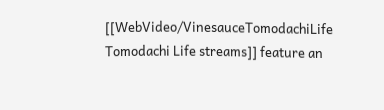[[WebVideo/VinesauceTomodachiLife Tomodachi Life streams]] feature an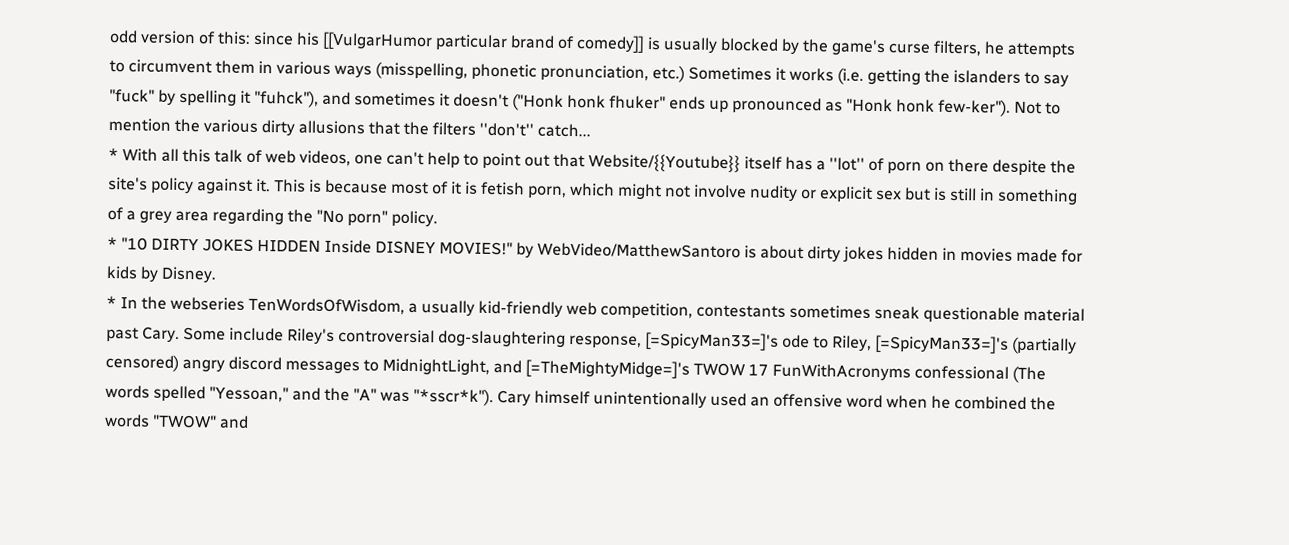odd version of this: since his [[VulgarHumor particular brand of comedy]] is usually blocked by the game's curse filters, he attempts to circumvent them in various ways (misspelling, phonetic pronunciation, etc.) Sometimes it works (i.e. getting the islanders to say "fuck" by spelling it "fuhck"), and sometimes it doesn't ("Honk honk fhuker" ends up pronounced as "Honk honk few-ker"). Not to mention the various dirty allusions that the filters ''don't'' catch...
* With all this talk of web videos, one can't help to point out that Website/{{Youtube}} itself has a ''lot'' of porn on there despite the site's policy against it. This is because most of it is fetish porn, which might not involve nudity or explicit sex but is still in something of a grey area regarding the "No porn" policy.
* "10 DIRTY JOKES HIDDEN Inside DISNEY MOVIES!" by WebVideo/MatthewSantoro is about dirty jokes hidden in movies made for kids by Disney.
* In the webseries TenWordsOfWisdom, a usually kid-friendly web competition, contestants sometimes sneak questionable material past Cary. Some include Riley's controversial dog-slaughtering response, [=SpicyMan33=]'s ode to Riley, [=SpicyMan33=]'s (partially censored) angry discord messages to MidnightLight, and [=TheMightyMidge=]'s TWOW 17 FunWithAcronyms confessional (The words spelled "Yessoan," and the "A" was "*sscr*k"). Cary himself unintentionally used an offensive word when he combined the words "TWOW" and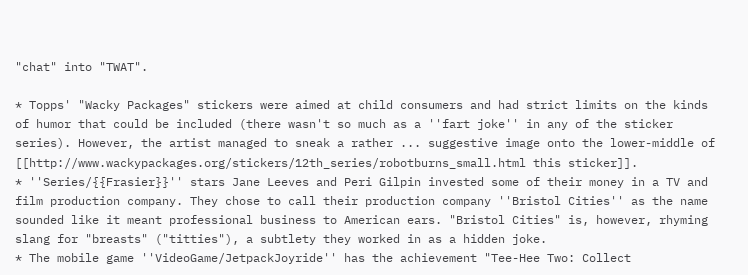"chat" into "TWAT".

* Topps' "Wacky Packages" stickers were aimed at child consumers and had strict limits on the kinds of humor that could be included (there wasn't so much as a ''fart joke'' in any of the sticker series). However, the artist managed to sneak a rather ... suggestive image onto the lower-middle of [[http://www.wackypackages.org/stickers/12th_series/robotburns_small.html this sticker]].
* ''Series/{{Frasier}}'' stars Jane Leeves and Peri Gilpin invested some of their money in a TV and film production company. They chose to call their production company ''Bristol Cities'' as the name sounded like it meant professional business to American ears. "Bristol Cities" is, however, rhyming slang for "breasts" ("titties"), a subtlety they worked in as a hidden joke.
* The mobile game ''VideoGame/JetpackJoyride'' has the achievement "Tee-Hee Two: Collect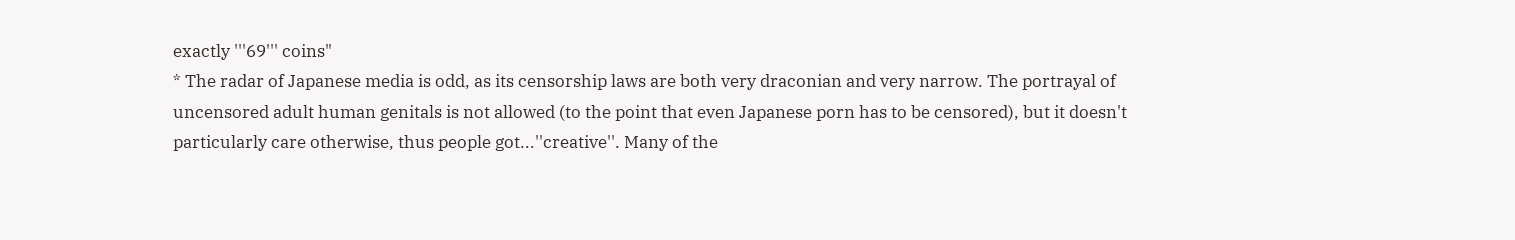exactly '''69''' coins"
* The radar of Japanese media is odd, as its censorship laws are both very draconian and very narrow. The portrayal of uncensored adult human genitals is not allowed (to the point that even Japanese porn has to be censored), but it doesn't particularly care otherwise, thus people got...''creative''. Many of the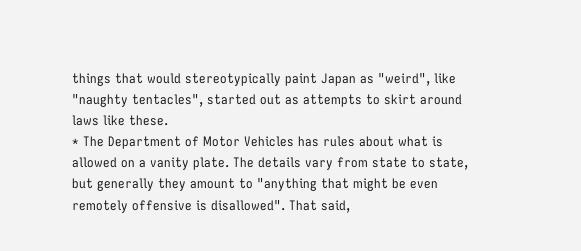things that would stereotypically paint Japan as "weird", like "naughty tentacles", started out as attempts to skirt around laws like these.
* The Department of Motor Vehicles has rules about what is allowed on a vanity plate. The details vary from state to state, but generally they amount to "anything that might be even remotely offensive is disallowed". That said,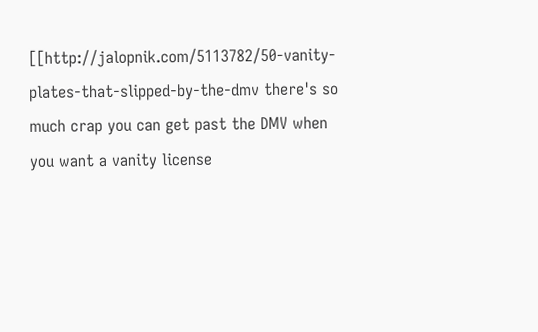[[http://jalopnik.com/5113782/50-vanity-plates-that-slipped-by-the-dmv there's so much crap you can get past the DMV when you want a vanity license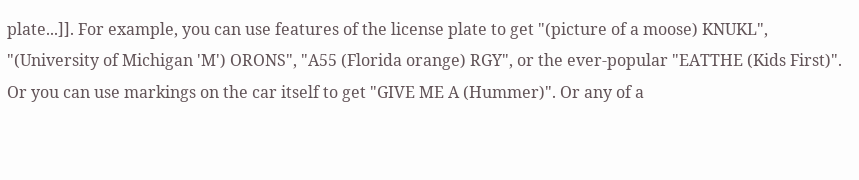plate...]]. For example, you can use features of the license plate to get "(picture of a moose) KNUKL", "(University of Michigan 'M') ORONS", "A55 (Florida orange) RGY", or the ever-popular "EATTHE (Kids First)". Or you can use markings on the car itself to get "GIVE ME A (Hummer)". Or any of a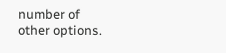number of other options.